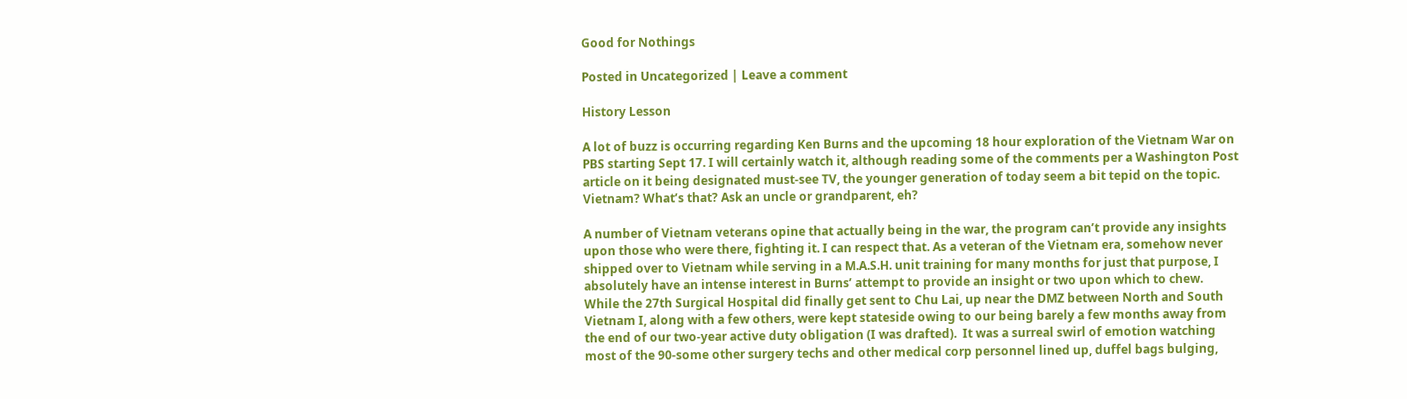Good for Nothings

Posted in Uncategorized | Leave a comment

History Lesson

A lot of buzz is occurring regarding Ken Burns and the upcoming 18 hour exploration of the Vietnam War on PBS starting Sept 17. I will certainly watch it, although reading some of the comments per a Washington Post article on it being designated must-see TV, the younger generation of today seem a bit tepid on the topic. Vietnam? What’s that? Ask an uncle or grandparent, eh?

A number of Vietnam veterans opine that actually being in the war, the program can’t provide any insights upon those who were there, fighting it. I can respect that. As a veteran of the Vietnam era, somehow never shipped over to Vietnam while serving in a M.A.S.H. unit training for many months for just that purpose, I absolutely have an intense interest in Burns’ attempt to provide an insight or two upon which to chew.  While the 27th Surgical Hospital did finally get sent to Chu Lai, up near the DMZ between North and South Vietnam I, along with a few others, were kept stateside owing to our being barely a few months away from the end of our two-year active duty obligation (I was drafted).  It was a surreal swirl of emotion watching most of the 90-some other surgery techs and other medical corp personnel lined up, duffel bags bulging,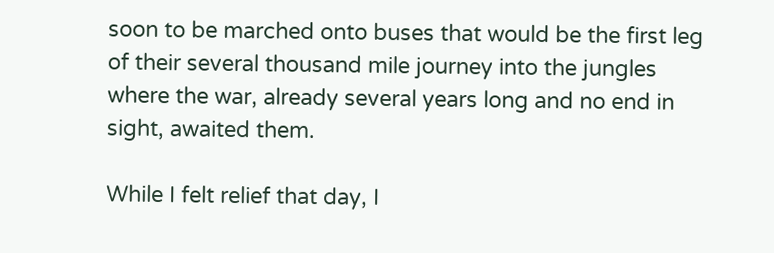soon to be marched onto buses that would be the first leg of their several thousand mile journey into the jungles where the war, already several years long and no end in sight, awaited them.

While I felt relief that day, I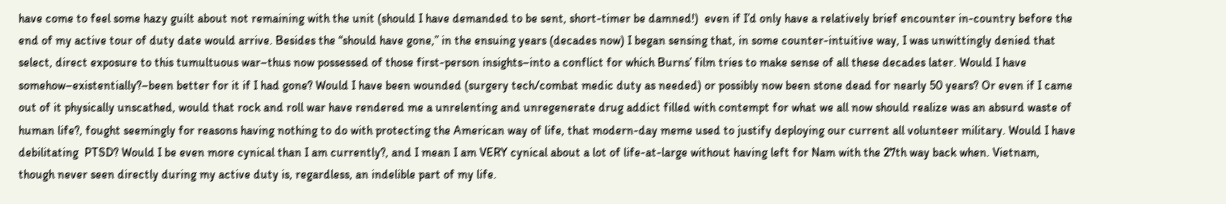have come to feel some hazy guilt about not remaining with the unit (should I have demanded to be sent, short-timer be damned!)  even if I’d only have a relatively brief encounter in-country before the end of my active tour of duty date would arrive. Besides the “should have gone,” in the ensuing years (decades now) I began sensing that, in some counter-intuitive way, I was unwittingly denied that select, direct exposure to this tumultuous war–thus now possessed of those first-person insights–into a conflict for which Burns’ film tries to make sense of all these decades later. Would I have somehow–existentially?–been better for it if I had gone? Would I have been wounded (surgery tech/combat medic duty as needed) or possibly now been stone dead for nearly 50 years? Or even if I came out of it physically unscathed, would that rock and roll war have rendered me a unrelenting and unregenerate drug addict filled with contempt for what we all now should realize was an absurd waste of human life?, fought seemingly for reasons having nothing to do with protecting the American way of life, that modern-day meme used to justify deploying our current all volunteer military. Would I have debilitating  PTSD? Would I be even more cynical than I am currently?, and I mean I am VERY cynical about a lot of life-at-large without having left for Nam with the 27th way back when. Vietnam, though never seen directly during my active duty is, regardless, an indelible part of my life.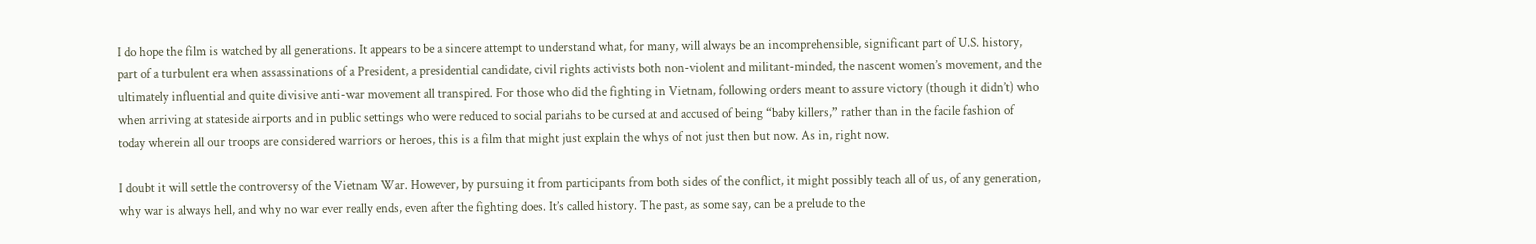I do hope the film is watched by all generations. It appears to be a sincere attempt to understand what, for many, will always be an incomprehensible, significant part of U.S. history, part of a turbulent era when assassinations of a President, a presidential candidate, civil rights activists both non-violent and militant-minded, the nascent women’s movement, and the ultimately influential and quite divisive anti-war movement all transpired. For those who did the fighting in Vietnam, following orders meant to assure victory (though it didn’t) who when arriving at stateside airports and in public settings who were reduced to social pariahs to be cursed at and accused of being “baby killers,” rather than in the facile fashion of today wherein all our troops are considered warriors or heroes, this is a film that might just explain the whys of not just then but now. As in, right now.

I doubt it will settle the controversy of the Vietnam War. However, by pursuing it from participants from both sides of the conflict, it might possibly teach all of us, of any generation, why war is always hell, and why no war ever really ends, even after the fighting does. It’s called history. The past, as some say, can be a prelude to the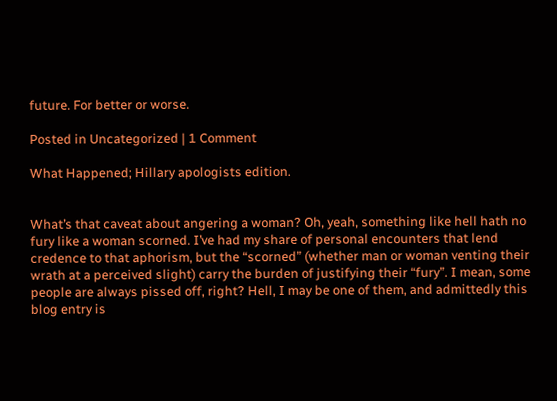future. For better or worse.

Posted in Uncategorized | 1 Comment

What Happened; Hillary apologists edition.


What’s that caveat about angering a woman? Oh, yeah, something like hell hath no fury like a woman scorned. I’ve had my share of personal encounters that lend credence to that aphorism, but the “scorned” (whether man or woman venting their wrath at a perceived slight) carry the burden of justifying their “fury”. I mean, some people are always pissed off, right? Hell, I may be one of them, and admittedly this blog entry is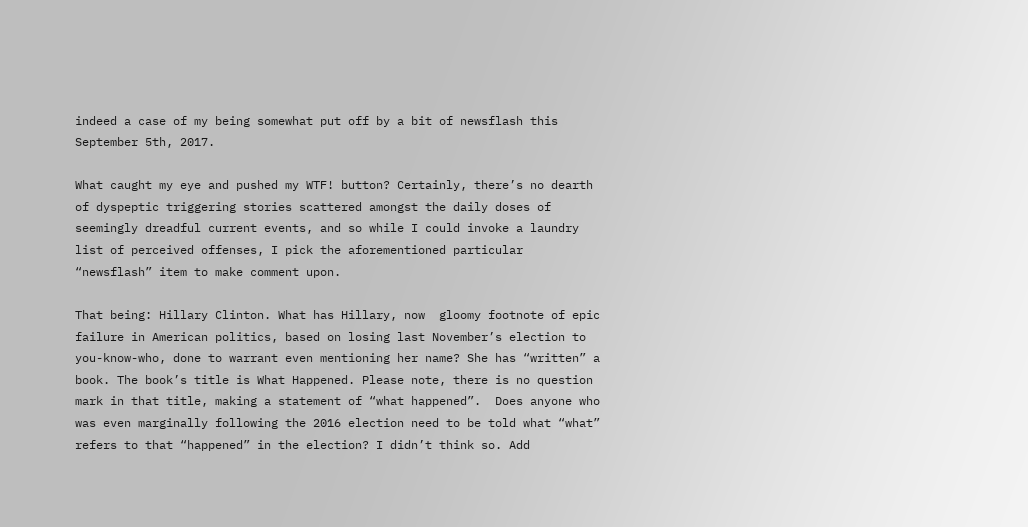indeed a case of my being somewhat put off by a bit of newsflash this September 5th, 2017.

What caught my eye and pushed my WTF! button? Certainly, there’s no dearth of dyspeptic triggering stories scattered amongst the daily doses of seemingly dreadful current events, and so while I could invoke a laundry list of perceived offenses, I pick the aforementioned particular “newsflash” item to make comment upon.

That being: Hillary Clinton. What has Hillary, now  gloomy footnote of epic failure in American politics, based on losing last November’s election to you-know-who, done to warrant even mentioning her name? She has “written” a book. The book’s title is What Happened. Please note, there is no question mark in that title, making a statement of “what happened”.  Does anyone who was even marginally following the 2016 election need to be told what “what” refers to that “happened” in the election? I didn’t think so. Add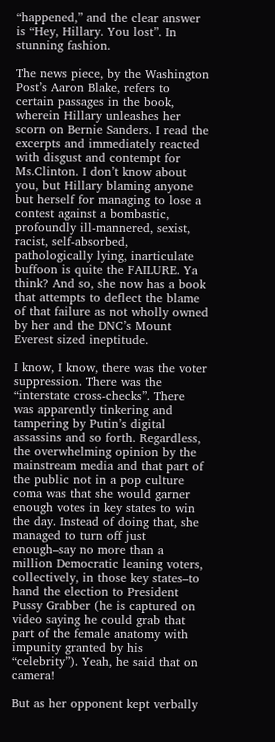“happened,” and the clear answer is “Hey, Hillary. You lost”. In stunning fashion.

The news piece, by the Washington Post’s Aaron Blake, refers to certain passages in the book, wherein Hillary unleashes her scorn on Bernie Sanders. I read the excerpts and immediately reacted with disgust and contempt for Ms.Clinton. I don’t know about you, but Hillary blaming anyone but herself for managing to lose a contest against a bombastic, profoundly ill-mannered, sexist, racist, self-absorbed, pathologically lying, inarticulate buffoon is quite the FAILURE. Ya think? And so, she now has a book that attempts to deflect the blame of that failure as not wholly owned by her and the DNC’s Mount Everest sized ineptitude.

I know, I know, there was the voter suppression. There was the “interstate cross-checks”. There was apparently tinkering and tampering by Putin’s digital assassins and so forth. Regardless, the overwhelming opinion by the mainstream media and that part of the public not in a pop culture coma was that she would garner enough votes in key states to win the day. Instead of doing that, she managed to turn off just enough–say no more than a million Democratic leaning voters, collectively, in those key states–to hand the election to President Pussy Grabber (he is captured on video saying he could grab that part of the female anatomy with impunity granted by his “celebrity”). Yeah, he said that on camera!

But as her opponent kept verbally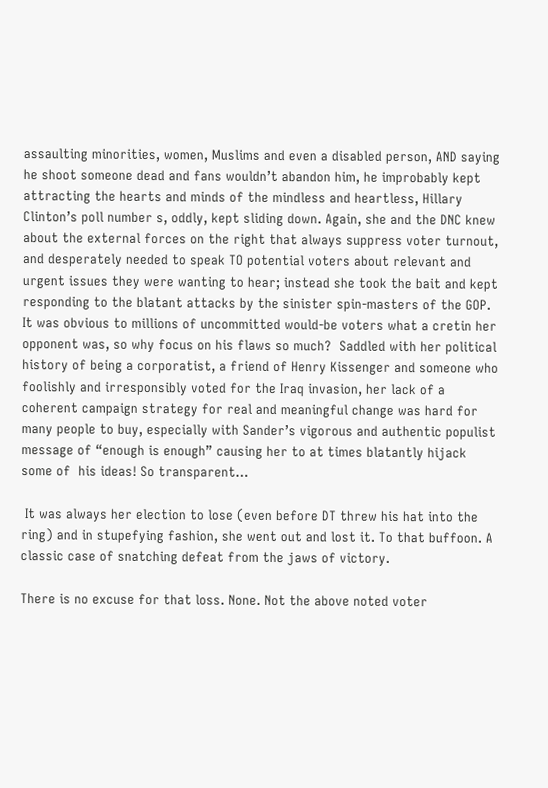assaulting minorities, women, Muslims and even a disabled person, AND saying he shoot someone dead and fans wouldn’t abandon him, he improbably kept attracting the hearts and minds of the mindless and heartless, Hillary Clinton’s poll number s, oddly, kept sliding down. Again, she and the DNC knew about the external forces on the right that always suppress voter turnout, and desperately needed to speak TO potential voters about relevant and urgent issues they were wanting to hear; instead she took the bait and kept responding to the blatant attacks by the sinister spin-masters of the GOP. It was obvious to millions of uncommitted would-be voters what a cretin her opponent was, so why focus on his flaws so much?  Saddled with her political history of being a corporatist, a friend of Henry Kissenger and someone who foolishly and irresponsibly voted for the Iraq invasion, her lack of a coherent campaign strategy for real and meaningful change was hard for many people to buy, especially with Sander’s vigorous and authentic populist message of “enough is enough” causing her to at times blatantly hijack some of  his ideas! So transparent…

 It was always her election to lose (even before DT threw his hat into the ring) and in stupefying fashion, she went out and lost it. To that buffoon. A classic case of snatching defeat from the jaws of victory.

There is no excuse for that loss. None. Not the above noted voter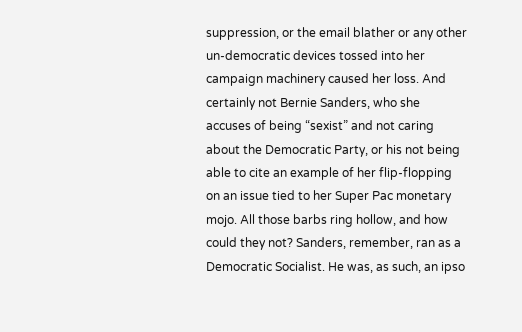suppression, or the email blather or any other un-democratic devices tossed into her campaign machinery caused her loss. And certainly not Bernie Sanders, who she accuses of being “sexist” and not caring about the Democratic Party, or his not being able to cite an example of her flip-flopping on an issue tied to her Super Pac monetary mojo. All those barbs ring hollow, and how could they not? Sanders, remember, ran as a Democratic Socialist. He was, as such, an ipso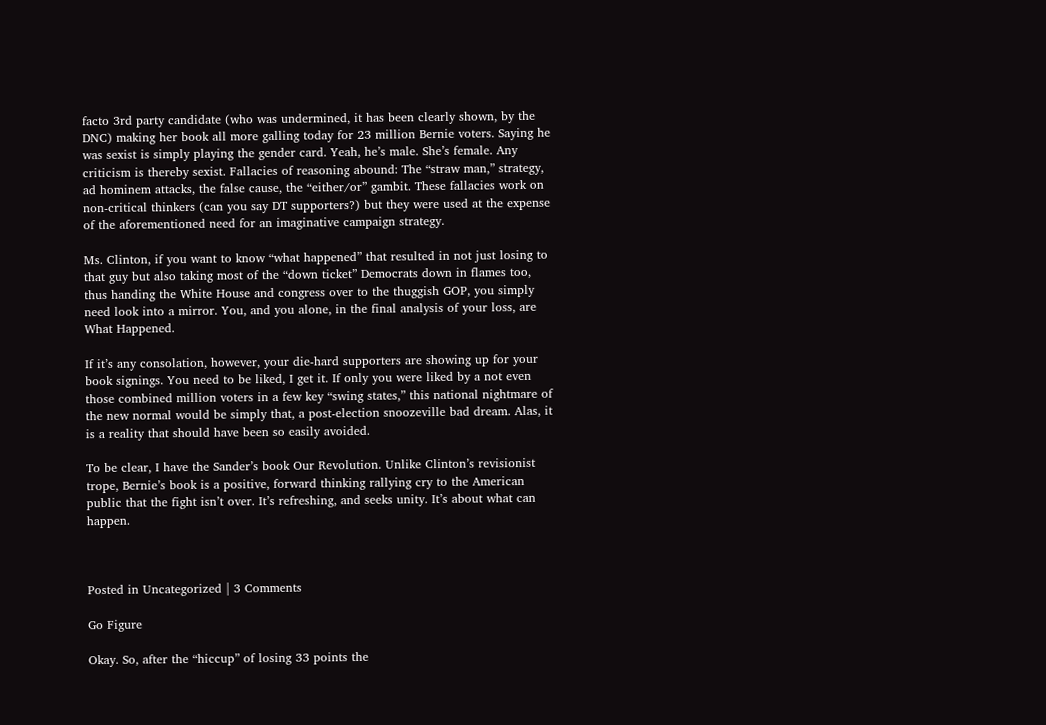facto 3rd party candidate (who was undermined, it has been clearly shown, by the DNC) making her book all more galling today for 23 million Bernie voters. Saying he was sexist is simply playing the gender card. Yeah, he’s male. She’s female. Any criticism is thereby sexist. Fallacies of reasoning abound: The “straw man,” strategy,  ad hominem attacks, the false cause, the “either/or” gambit. These fallacies work on non-critical thinkers (can you say DT supporters?) but they were used at the expense of the aforementioned need for an imaginative campaign strategy.

Ms. Clinton, if you want to know “what happened” that resulted in not just losing to that guy but also taking most of the “down ticket” Democrats down in flames too, thus handing the White House and congress over to the thuggish GOP, you simply need look into a mirror. You, and you alone, in the final analysis of your loss, are What Happened.

If it’s any consolation, however, your die-hard supporters are showing up for your book signings. You need to be liked, I get it. If only you were liked by a not even those combined million voters in a few key “swing states,” this national nightmare of the new normal would be simply that, a post-election snoozeville bad dream. Alas, it is a reality that should have been so easily avoided.

To be clear, I have the Sander’s book Our Revolution. Unlike Clinton’s revisionist trope, Bernie’s book is a positive, forward thinking rallying cry to the American public that the fight isn’t over. It’s refreshing, and seeks unity. It’s about what can happen.



Posted in Uncategorized | 3 Comments

Go Figure

Okay. So, after the “hiccup” of losing 33 points the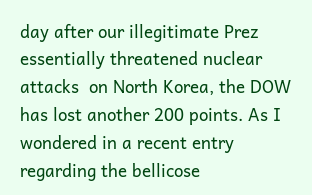day after our illegitimate Prez essentially threatened nuclear attacks  on North Korea, the DOW has lost another 200 points. As I wondered in a recent entry regarding the bellicose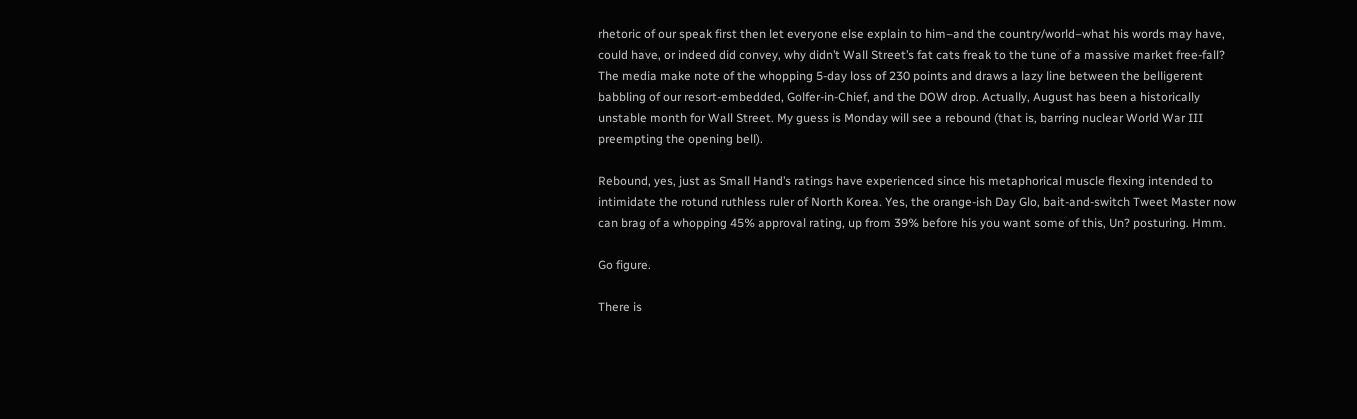rhetoric of our speak first then let everyone else explain to him–and the country/world–what his words may have, could have, or indeed did convey, why didn’t Wall Street’s fat cats freak to the tune of a massive market free-fall? The media make note of the whopping 5-day loss of 230 points and draws a lazy line between the belligerent babbling of our resort-embedded, Golfer-in-Chief, and the DOW drop. Actually, August has been a historically unstable month for Wall Street. My guess is Monday will see a rebound (that is, barring nuclear World War III preempting the opening bell).

Rebound, yes, just as Small Hand’s ratings have experienced since his metaphorical muscle flexing intended to intimidate the rotund ruthless ruler of North Korea. Yes, the orange-ish Day Glo, bait-and-switch Tweet Master now can brag of a whopping 45% approval rating, up from 39% before his you want some of this, Un? posturing. Hmm.

Go figure.

There is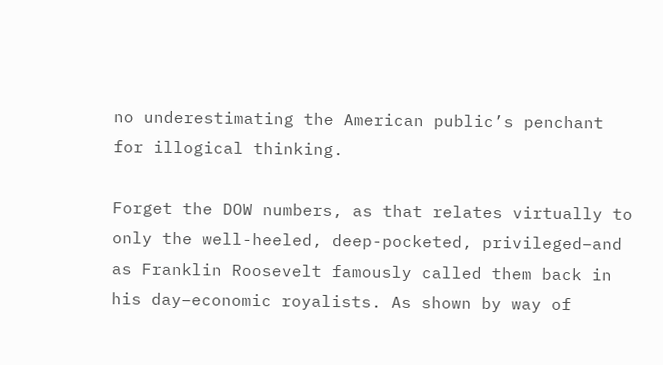no underestimating the American public’s penchant for illogical thinking.

Forget the DOW numbers, as that relates virtually to only the well-heeled, deep-pocketed, privileged–and as Franklin Roosevelt famously called them back in his day–economic royalists. As shown by way of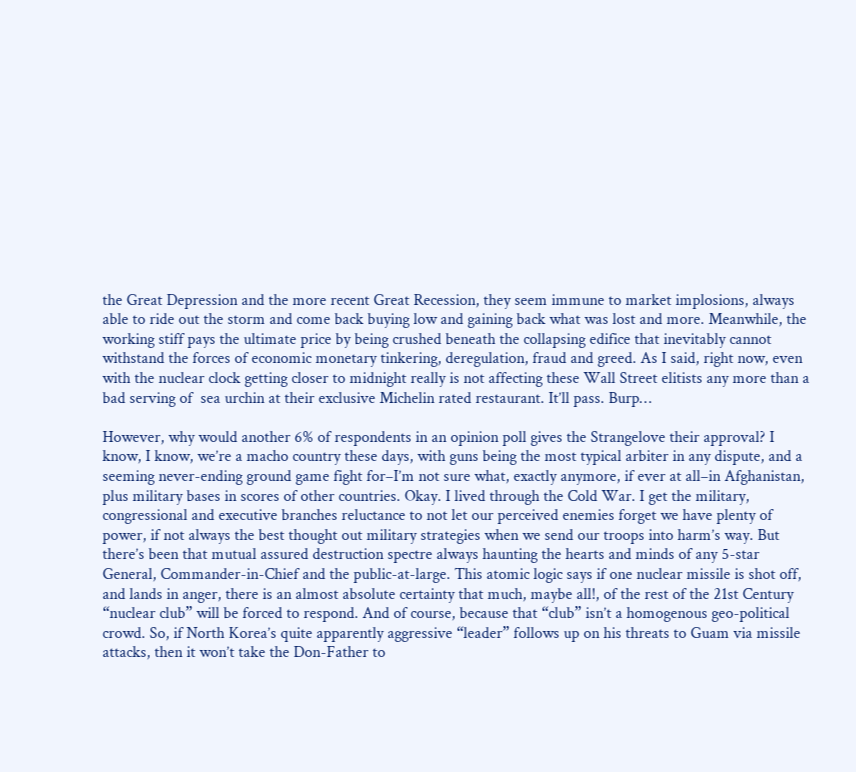the Great Depression and the more recent Great Recession, they seem immune to market implosions, always able to ride out the storm and come back buying low and gaining back what was lost and more. Meanwhile, the working stiff pays the ultimate price by being crushed beneath the collapsing edifice that inevitably cannot withstand the forces of economic monetary tinkering, deregulation, fraud and greed. As I said, right now, even with the nuclear clock getting closer to midnight really is not affecting these Wall Street elitists any more than a bad serving of  sea urchin at their exclusive Michelin rated restaurant. It’ll pass. Burp…

However, why would another 6% of respondents in an opinion poll gives the Strangelove their approval? I know, I know, we’re a macho country these days, with guns being the most typical arbiter in any dispute, and a seeming never-ending ground game fight for–I’m not sure what, exactly anymore, if ever at all–in Afghanistan, plus military bases in scores of other countries. Okay. I lived through the Cold War. I get the military, congressional and executive branches reluctance to not let our perceived enemies forget we have plenty of power, if not always the best thought out military strategies when we send our troops into harm’s way. But there’s been that mutual assured destruction spectre always haunting the hearts and minds of any 5-star General, Commander-in-Chief and the public-at-large. This atomic logic says if one nuclear missile is shot off, and lands in anger, there is an almost absolute certainty that much, maybe all!, of the rest of the 21st Century “nuclear club” will be forced to respond. And of course, because that “club” isn’t a homogenous geo-political crowd. So, if North Korea’s quite apparently aggressive “leader” follows up on his threats to Guam via missile attacks, then it won’t take the Don-Father to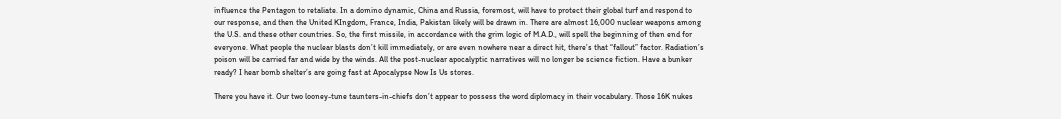influence the Pentagon to retaliate. In a domino dynamic, China and Russia, foremost, will have to protect their global turf and respond to our response, and then the United KIngdom, France, India, Pakistan likely will be drawn in. There are almost 16,000 nuclear weapons among the U.S. and these other countries. So, the first missile, in accordance with the grim logic of M.A.D., will spell the beginning of then end for everyone. What people the nuclear blasts don’t kill immediately, or are even nowhere near a direct hit, there’s that “fallout” factor. Radiation’s poison will be carried far and wide by the winds. All the post-nuclear apocalyptic narratives will no longer be science fiction. Have a bunker ready? I hear bomb shelter’s are going fast at Apocalypse Now Is Us stores.

There you have it. Our two looney-tune taunters-in-chiefs don’t appear to possess the word diplomacy in their vocabulary. Those 16K nukes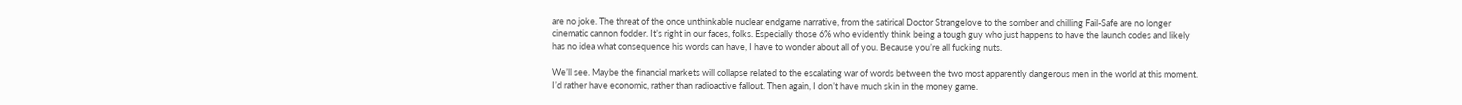are no joke. The threat of the once unthinkable nuclear endgame narrative, from the satirical Doctor Strangelove to the somber and chilling Fail-Safe are no longer cinematic cannon fodder. It’s right in our faces, folks. Especially those 6% who evidently think being a tough guy who just happens to have the launch codes and likely has no idea what consequence his words can have, I have to wonder about all of you. Because you’re all fucking nuts.

We’ll see. Maybe the financial markets will collapse related to the escalating war of words between the two most apparently dangerous men in the world at this moment. I’d rather have economic, rather than radioactive fallout. Then again, I don’t have much skin in the money game.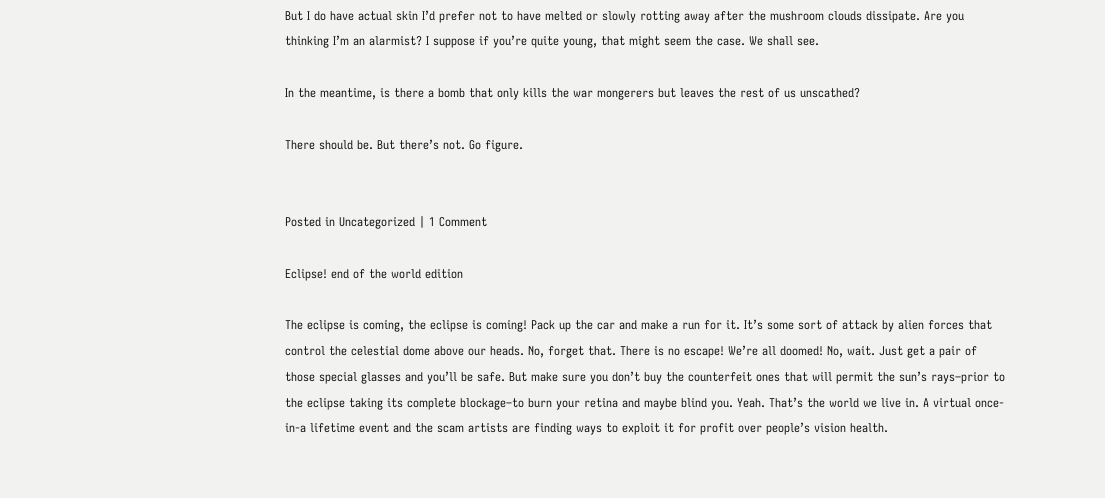But I do have actual skin I’d prefer not to have melted or slowly rotting away after the mushroom clouds dissipate. Are you thinking I’m an alarmist? I suppose if you’re quite young, that might seem the case. We shall see.

In the meantime, is there a bomb that only kills the war mongerers but leaves the rest of us unscathed?

There should be. But there’s not. Go figure.


Posted in Uncategorized | 1 Comment

Eclipse! end of the world edition

The eclipse is coming, the eclipse is coming! Pack up the car and make a run for it. It’s some sort of attack by alien forces that control the celestial dome above our heads. No, forget that. There is no escape! We’re all doomed! No, wait. Just get a pair of those special glasses and you’ll be safe. But make sure you don’t buy the counterfeit ones that will permit the sun’s rays–prior to the eclipse taking its complete blockage–to burn your retina and maybe blind you. Yeah. That’s the world we live in. A virtual once-in-a lifetime event and the scam artists are finding ways to exploit it for profit over people’s vision health.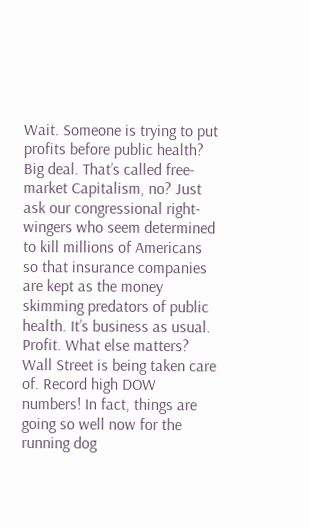Wait. Someone is trying to put profits before public health? Big deal. That’s called free-market Capitalism, no? Just ask our congressional right-wingers who seem determined to kill millions of Americans so that insurance companies are kept as the money skimming predators of public health. It’s business as usual. Profit. What else matters? Wall Street is being taken care of. Record high DOW numbers! In fact, things are going so well now for the running dog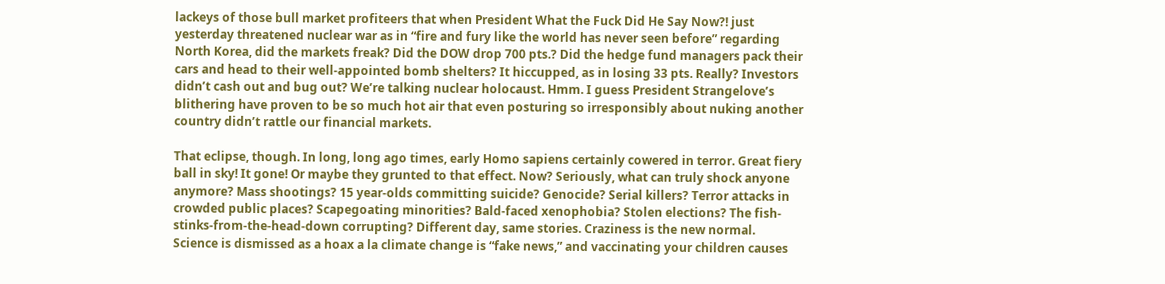lackeys of those bull market profiteers that when President What the Fuck Did He Say Now?! just yesterday threatened nuclear war as in “fire and fury like the world has never seen before” regarding North Korea, did the markets freak? Did the DOW drop 700 pts.? Did the hedge fund managers pack their cars and head to their well-appointed bomb shelters? It hiccupped, as in losing 33 pts. Really? Investors didn’t cash out and bug out? We’re talking nuclear holocaust. Hmm. I guess President Strangelove’s blithering have proven to be so much hot air that even posturing so irresponsibly about nuking another country didn’t rattle our financial markets.

That eclipse, though. In long, long ago times, early Homo sapiens certainly cowered in terror. Great fiery ball in sky! It gone! Or maybe they grunted to that effect. Now? Seriously, what can truly shock anyone anymore? Mass shootings? 15 year-olds committing suicide? Genocide? Serial killers? Terror attacks in crowded public places? Scapegoating minorities? Bald-faced xenophobia? Stolen elections? The fish-stinks-from-the-head-down corrupting? Different day, same stories. Craziness is the new normal. Science is dismissed as a hoax a la climate change is “fake news,” and vaccinating your children causes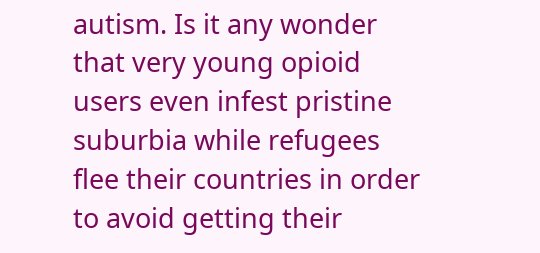autism. Is it any wonder that very young opioid users even infest pristine suburbia while refugees flee their countries in order to avoid getting their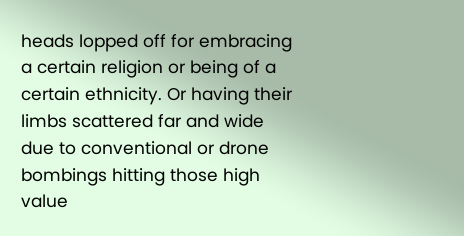heads lopped off for embracing a certain religion or being of a certain ethnicity. Or having their limbs scattered far and wide due to conventional or drone bombings hitting those high value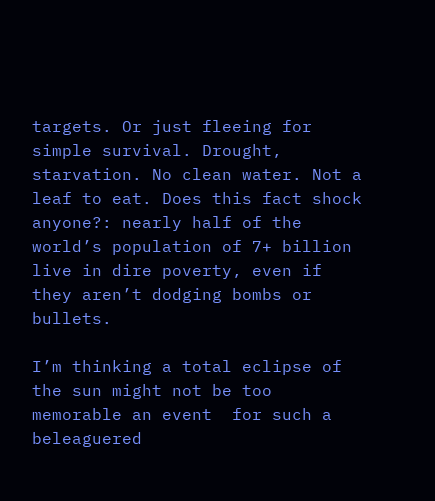targets. Or just fleeing for simple survival. Drought, starvation. No clean water. Not a leaf to eat. Does this fact shock anyone?: nearly half of the world’s population of 7+ billion live in dire poverty, even if they aren’t dodging bombs or bullets.

I’m thinking a total eclipse of the sun might not be too memorable an event  for such a beleaguered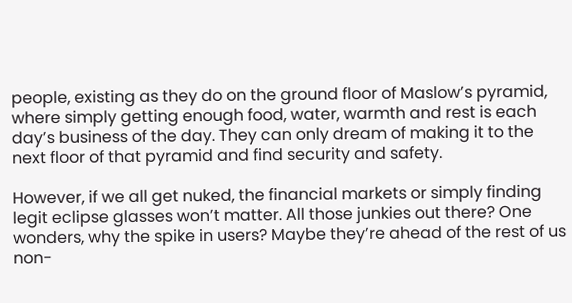people, existing as they do on the ground floor of Maslow’s pyramid, where simply getting enough food, water, warmth and rest is each day’s business of the day. They can only dream of making it to the next floor of that pyramid and find security and safety.

However, if we all get nuked, the financial markets or simply finding legit eclipse glasses won’t matter. All those junkies out there? One wonders, why the spike in users? Maybe they’re ahead of the rest of us non-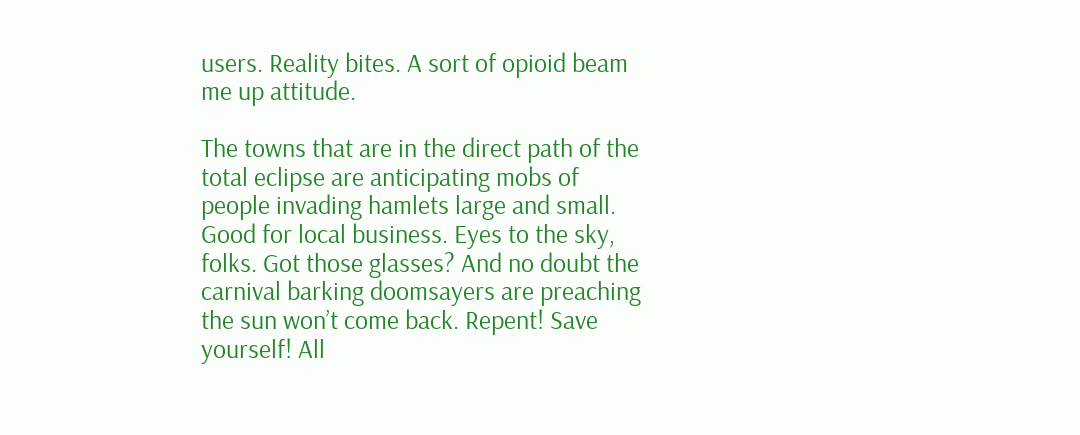users. Reality bites. A sort of opioid beam me up attitude.

The towns that are in the direct path of the total eclipse are anticipating mobs of people invading hamlets large and small. Good for local business. Eyes to the sky, folks. Got those glasses? And no doubt the carnival barking doomsayers are preaching the sun won’t come back. Repent! Save yourself! All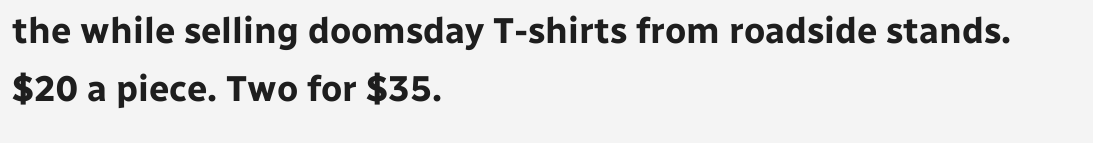the while selling doomsday T-shirts from roadside stands. $20 a piece. Two for $35.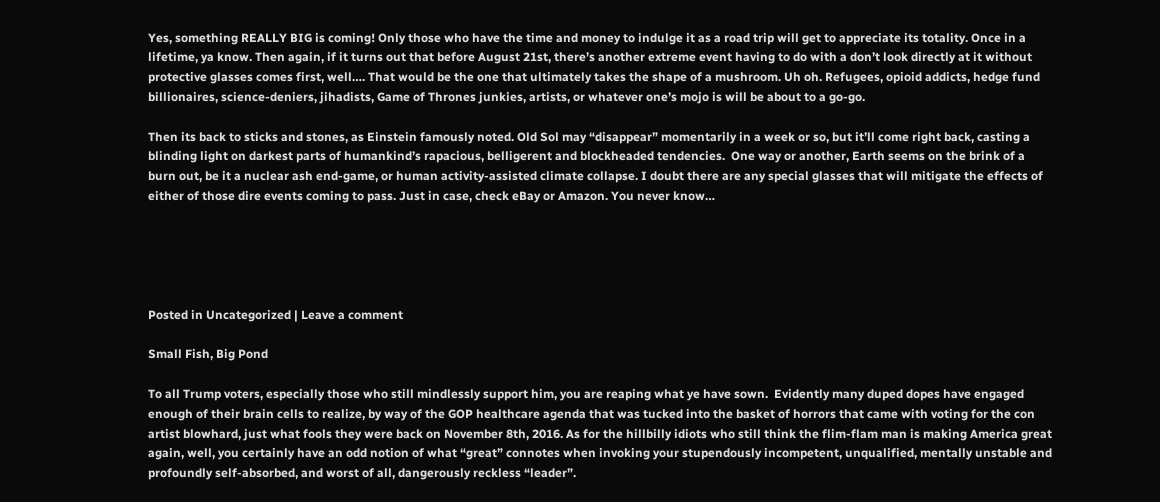Yes, something REALLY BIG is coming! Only those who have the time and money to indulge it as a road trip will get to appreciate its totality. Once in a lifetime, ya know. Then again, if it turns out that before August 21st, there’s another extreme event having to do with a don’t look directly at it without protective glasses comes first, well…. That would be the one that ultimately takes the shape of a mushroom. Uh oh. Refugees, opioid addicts, hedge fund billionaires, science-deniers, jihadists, Game of Thrones junkies, artists, or whatever one’s mojo is will be about to a go-go.

Then its back to sticks and stones, as Einstein famously noted. Old Sol may “disappear” momentarily in a week or so, but it’ll come right back, casting a blinding light on darkest parts of humankind’s rapacious, belligerent and blockheaded tendencies.  One way or another, Earth seems on the brink of a burn out, be it a nuclear ash end-game, or human activity-assisted climate collapse. I doubt there are any special glasses that will mitigate the effects of either of those dire events coming to pass. Just in case, check eBay or Amazon. You never know…





Posted in Uncategorized | Leave a comment

Small Fish, Big Pond

To all Trump voters, especially those who still mindlessly support him, you are reaping what ye have sown.  Evidently many duped dopes have engaged enough of their brain cells to realize, by way of the GOP healthcare agenda that was tucked into the basket of horrors that came with voting for the con artist blowhard, just what fools they were back on November 8th, 2016. As for the hillbilly idiots who still think the flim-flam man is making America great again, well, you certainly have an odd notion of what “great” connotes when invoking your stupendously incompetent, unqualified, mentally unstable and profoundly self-absorbed, and worst of all, dangerously reckless “leader”.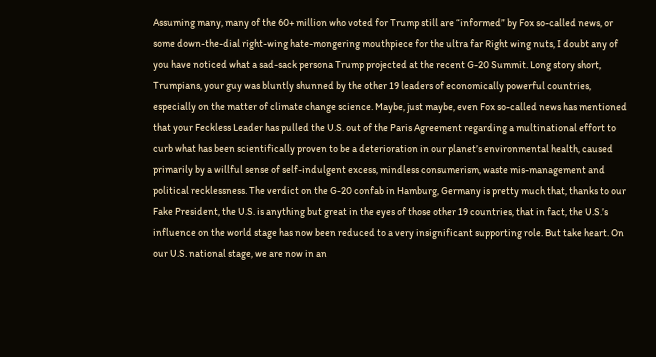Assuming many, many of the 60+ million who voted for Trump still are “informed” by Fox so-called news, or some down-the-dial right-wing hate-mongering mouthpiece for the ultra far Right wing nuts, I doubt any of you have noticed what a sad-sack persona Trump projected at the recent G-20 Summit. Long story short, Trumpians, your guy was bluntly shunned by the other 19 leaders of economically powerful countries, especially on the matter of climate change science. Maybe, just maybe, even Fox so-called news has mentioned that your Feckless Leader has pulled the U.S. out of the Paris Agreement regarding a multinational effort to curb what has been scientifically proven to be a deterioration in our planet’s environmental health, caused primarily by a willful sense of self-indulgent excess, mindless consumerism, waste mis-management and political recklessness. The verdict on the G-20 confab in Hamburg, Germany is pretty much that, thanks to our Fake President, the U.S. is anything but great in the eyes of those other 19 countries, that in fact, the U.S.’s influence on the world stage has now been reduced to a very insignificant supporting role. But take heart. On our U.S. national stage, we are now in an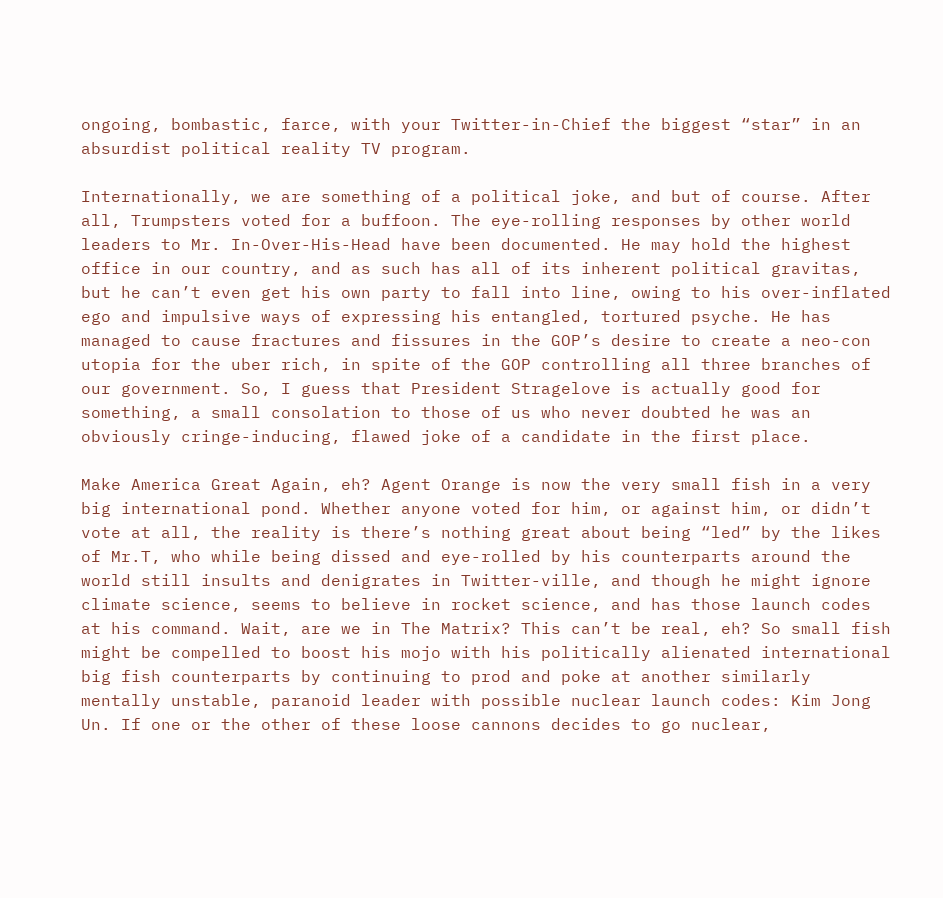ongoing, bombastic, farce, with your Twitter-in-Chief the biggest “star” in an absurdist political reality TV program.

Internationally, we are something of a political joke, and but of course. After all, Trumpsters voted for a buffoon. The eye-rolling responses by other world leaders to Mr. In-Over-His-Head have been documented. He may hold the highest office in our country, and as such has all of its inherent political gravitas, but he can’t even get his own party to fall into line, owing to his over-inflated ego and impulsive ways of expressing his entangled, tortured psyche. He has managed to cause fractures and fissures in the GOP’s desire to create a neo-con utopia for the uber rich, in spite of the GOP controlling all three branches of our government. So, I guess that President Stragelove is actually good for something, a small consolation to those of us who never doubted he was an obviously cringe-inducing, flawed joke of a candidate in the first place.

Make America Great Again, eh? Agent Orange is now the very small fish in a very big international pond. Whether anyone voted for him, or against him, or didn’t vote at all, the reality is there’s nothing great about being “led” by the likes of Mr.T, who while being dissed and eye-rolled by his counterparts around the world still insults and denigrates in Twitter-ville, and though he might ignore climate science, seems to believe in rocket science, and has those launch codes at his command. Wait, are we in The Matrix? This can’t be real, eh? So small fish might be compelled to boost his mojo with his politically alienated international big fish counterparts by continuing to prod and poke at another similarly mentally unstable, paranoid leader with possible nuclear launch codes: Kim Jong Un. If one or the other of these loose cannons decides to go nuclear,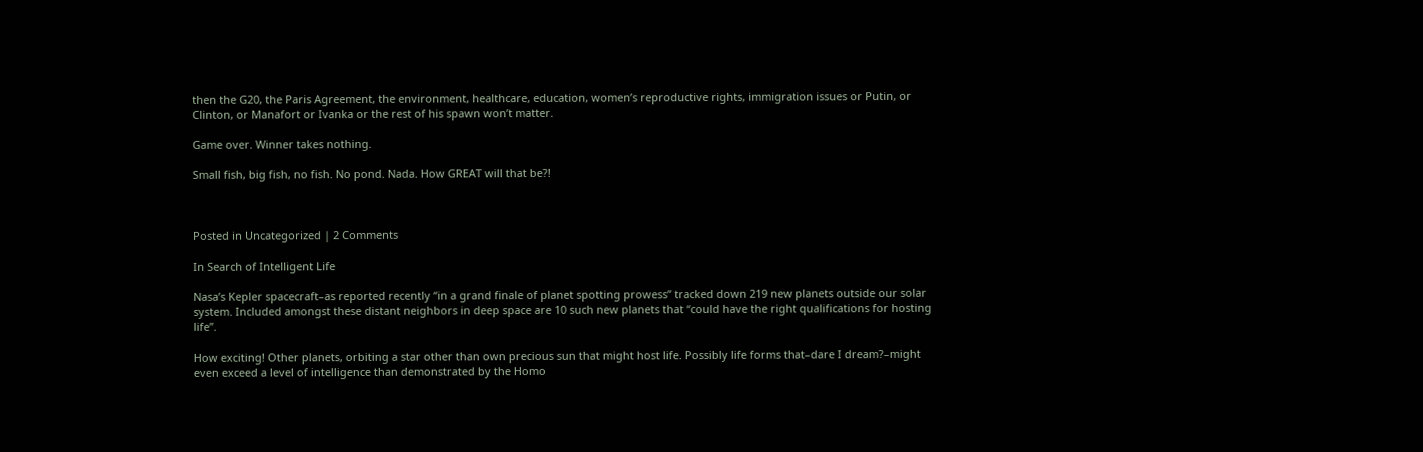then the G20, the Paris Agreement, the environment, healthcare, education, women’s reproductive rights, immigration issues or Putin, or Clinton, or Manafort or Ivanka or the rest of his spawn won’t matter.

Game over. Winner takes nothing.

Small fish, big fish, no fish. No pond. Nada. How GREAT will that be?!



Posted in Uncategorized | 2 Comments

In Search of Intelligent Life

Nasa’s Kepler spacecraft–as reported recently “in a grand finale of planet spotting prowess” tracked down 219 new planets outside our solar system. Included amongst these distant neighbors in deep space are 10 such new planets that “could have the right qualifications for hosting life”.

How exciting! Other planets, orbiting a star other than own precious sun that might host life. Possibly life forms that–dare I dream?–might even exceed a level of intelligence than demonstrated by the Homo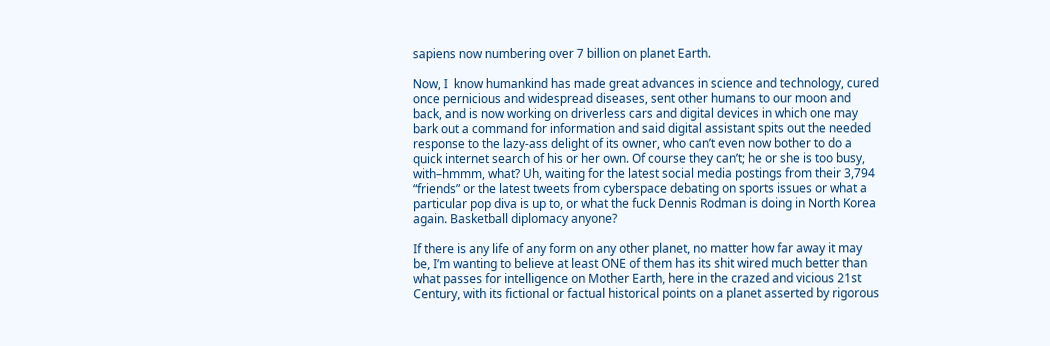sapiens now numbering over 7 billion on planet Earth.

Now, I  know humankind has made great advances in science and technology, cured once pernicious and widespread diseases, sent other humans to our moon and back, and is now working on driverless cars and digital devices in which one may bark out a command for information and said digital assistant spits out the needed response to the lazy-ass delight of its owner, who can’t even now bother to do a quick internet search of his or her own. Of course they can’t; he or she is too busy, with–hmmm, what? Uh, waiting for the latest social media postings from their 3,794 “friends” or the latest tweets from cyberspace debating on sports issues or what a particular pop diva is up to, or what the fuck Dennis Rodman is doing in North Korea again. Basketball diplomacy anyone?

If there is any life of any form on any other planet, no matter how far away it may be, I’m wanting to believe at least ONE of them has its shit wired much better than what passes for intelligence on Mother Earth, here in the crazed and vicious 21st Century, with its fictional or factual historical points on a planet asserted by rigorous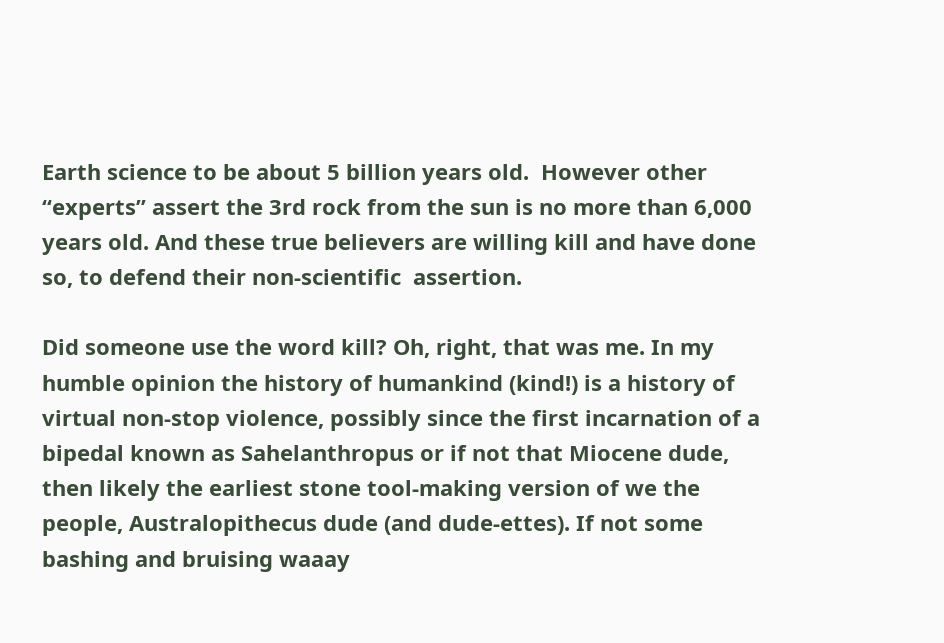Earth science to be about 5 billion years old.  However other “experts” assert the 3rd rock from the sun is no more than 6,000 years old. And these true believers are willing kill and have done so, to defend their non-scientific  assertion.

Did someone use the word kill? Oh, right, that was me. In my humble opinion the history of humankind (kind!) is a history of virtual non-stop violence, possibly since the first incarnation of a bipedal known as Sahelanthropus or if not that Miocene dude, then likely the earliest stone tool-making version of we the people, Australopithecus dude (and dude-ettes). If not some bashing and bruising waaay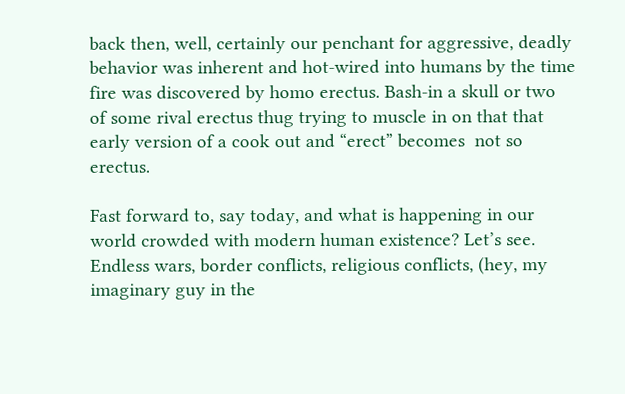back then, well, certainly our penchant for aggressive, deadly behavior was inherent and hot-wired into humans by the time fire was discovered by homo erectus. Bash-in a skull or two of some rival erectus thug trying to muscle in on that that early version of a cook out and “erect” becomes  not so erectus.

Fast forward to, say today, and what is happening in our world crowded with modern human existence? Let’s see. Endless wars, border conflicts, religious conflicts, (hey, my imaginary guy in the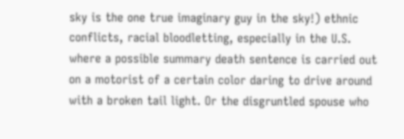sky is the one true imaginary guy in the sky!) ethnic conflicts, racial bloodletting, especially in the U.S. where a possible summary death sentence is carried out on a motorist of a certain color daring to drive around with a broken tail light. Or the disgruntled spouse who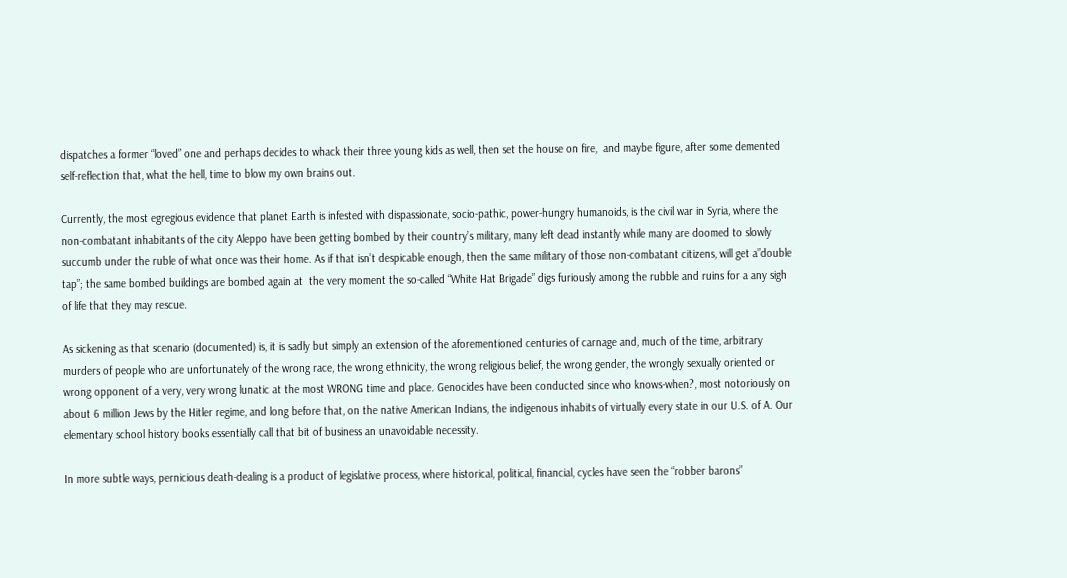dispatches a former “loved” one and perhaps decides to whack their three young kids as well, then set the house on fire,  and maybe figure, after some demented self-reflection that, what the hell, time to blow my own brains out.

Currently, the most egregious evidence that planet Earth is infested with dispassionate, socio-pathic, power-hungry humanoids, is the civil war in Syria, where the non-combatant inhabitants of the city Aleppo have been getting bombed by their country’s military, many left dead instantly while many are doomed to slowly succumb under the ruble of what once was their home. As if that isn’t despicable enough, then the same military of those non-combatant citizens, will get a”double tap”; the same bombed buildings are bombed again at  the very moment the so-called “White Hat Brigade” digs furiously among the rubble and ruins for a any sigh of life that they may rescue.

As sickening as that scenario (documented) is, it is sadly but simply an extension of the aforementioned centuries of carnage and, much of the time, arbitrary murders of people who are unfortunately of the wrong race, the wrong ethnicity, the wrong religious belief, the wrong gender, the wrongly sexually oriented or wrong opponent of a very, very wrong lunatic at the most WRONG time and place. Genocides have been conducted since who knows-when?, most notoriously on about 6 million Jews by the Hitler regime, and long before that, on the native American Indians, the indigenous inhabits of virtually every state in our U.S. of A. Our elementary school history books essentially call that bit of business an unavoidable necessity.

In more subtle ways, pernicious death-dealing is a product of legislative process, where historical, political, financial, cycles have seen the “robber barons”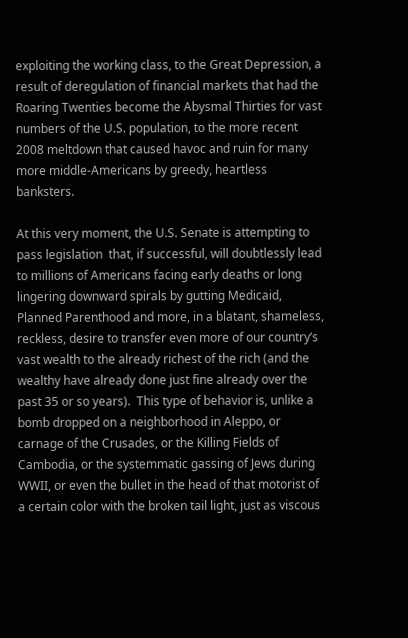exploiting the working class, to the Great Depression, a result of deregulation of financial markets that had the Roaring Twenties become the Abysmal Thirties for vast numbers of the U.S. population, to the more recent 2008 meltdown that caused havoc and ruin for many more middle-Americans by greedy, heartless banksters.

At this very moment, the U.S. Senate is attempting to pass legislation  that, if successful, will doubtlessly lead to millions of Americans facing early deaths or long lingering downward spirals by gutting Medicaid, Planned Parenthood and more, in a blatant, shameless, reckless, desire to transfer even more of our country’s vast wealth to the already richest of the rich (and the wealthy have already done just fine already over the past 35 or so years).  This type of behavior is, unlike a bomb dropped on a neighborhood in Aleppo, or carnage of the Crusades, or the Killing Fields of Cambodia, or the systemmatic gassing of Jews during WWII, or even the bullet in the head of that motorist of a certain color with the broken tail light, just as viscous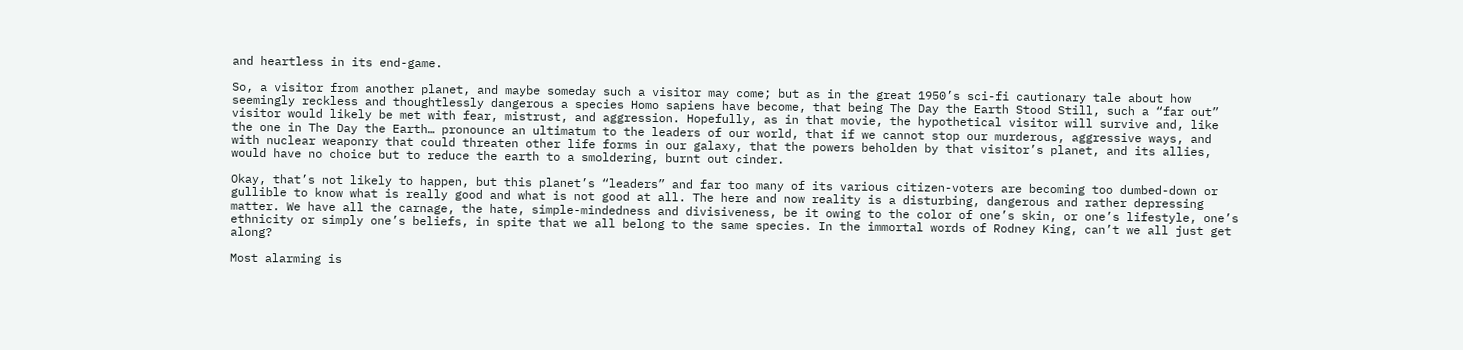and heartless in its end-game.

So, a visitor from another planet, and maybe someday such a visitor may come; but as in the great 1950’s sci-fi cautionary tale about how seemingly reckless and thoughtlessly dangerous a species Homo sapiens have become, that being The Day the Earth Stood Still, such a “far out” visitor would likely be met with fear, mistrust, and aggression. Hopefully, as in that movie, the hypothetical visitor will survive and, like the one in The Day the Earth… pronounce an ultimatum to the leaders of our world, that if we cannot stop our murderous, aggressive ways, and with nuclear weaponry that could threaten other life forms in our galaxy, that the powers beholden by that visitor’s planet, and its allies, would have no choice but to reduce the earth to a smoldering, burnt out cinder.

Okay, that’s not likely to happen, but this planet’s “leaders” and far too many of its various citizen-voters are becoming too dumbed-down or gullible to know what is really good and what is not good at all. The here and now reality is a disturbing, dangerous and rather depressing matter. We have all the carnage, the hate, simple-mindedness and divisiveness, be it owing to the color of one’s skin, or one’s lifestyle, one’s ethnicity or simply one’s beliefs, in spite that we all belong to the same species. In the immortal words of Rodney King, can’t we all just get along?

Most alarming is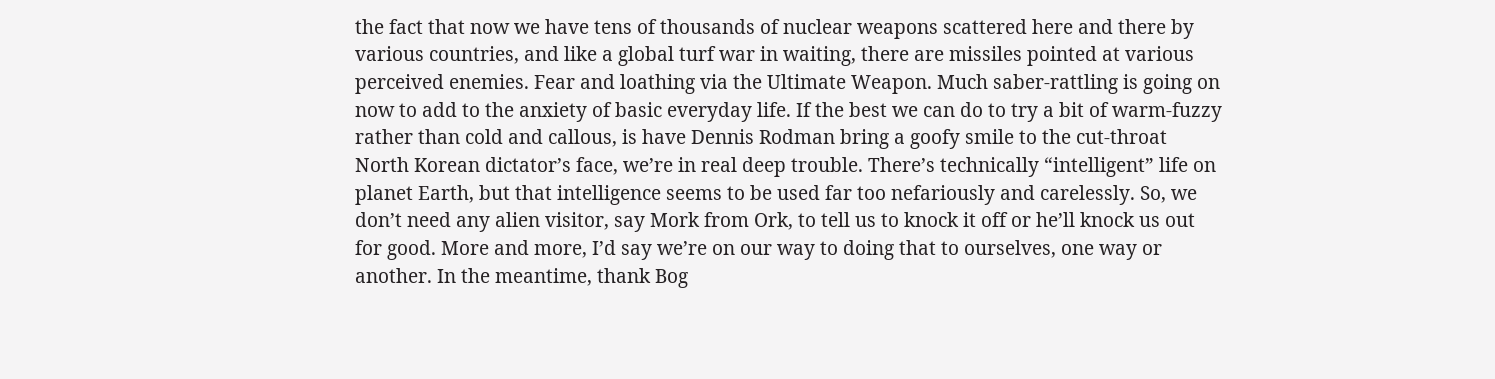the fact that now we have tens of thousands of nuclear weapons scattered here and there by various countries, and like a global turf war in waiting, there are missiles pointed at various perceived enemies. Fear and loathing via the Ultimate Weapon. Much saber-rattling is going on now to add to the anxiety of basic everyday life. If the best we can do to try a bit of warm-fuzzy rather than cold and callous, is have Dennis Rodman bring a goofy smile to the cut-throat North Korean dictator’s face, we’re in real deep trouble. There’s technically “intelligent” life on planet Earth, but that intelligence seems to be used far too nefariously and carelessly. So, we don’t need any alien visitor, say Mork from Ork, to tell us to knock it off or he’ll knock us out for good. More and more, I’d say we’re on our way to doing that to ourselves, one way or another. In the meantime, thank Bog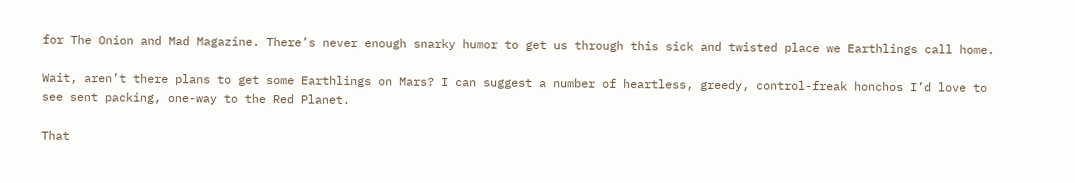for The Onion and Mad Magazine. There’s never enough snarky humor to get us through this sick and twisted place we Earthlings call home.

Wait, aren’t there plans to get some Earthlings on Mars? I can suggest a number of heartless, greedy, control-freak honchos I’d love to see sent packing, one-way to the Red Planet.

That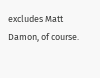excludes Matt Damon, of course.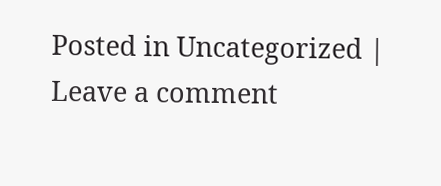Posted in Uncategorized | Leave a comment